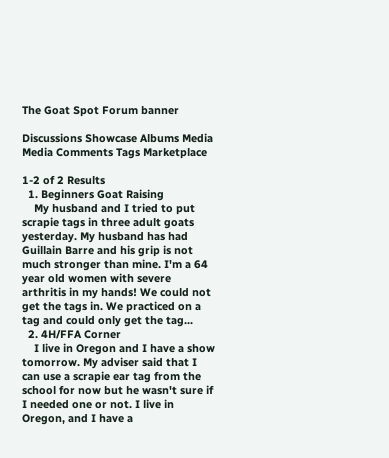The Goat Spot Forum banner

Discussions Showcase Albums Media Media Comments Tags Marketplace

1-2 of 2 Results
  1. Beginners Goat Raising
    My husband and I tried to put scrapie tags in three adult goats yesterday. My husband has had Guillain Barre and his grip is not much stronger than mine. I'm a 64 year old women with severe arthritis in my hands! We could not get the tags in. We practiced on a tag and could only get the tag...
  2. 4H/FFA Corner
    I live in Oregon and I have a show tomorrow. My adviser said that I can use a scrapie ear tag from the school for now but he wasn't sure if I needed one or not. I live in Oregon, and I have a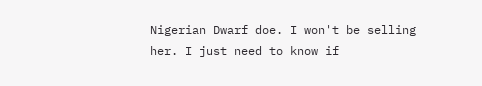Nigerian Dwarf doe. I won't be selling her. I just need to know if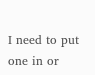I need to put one in or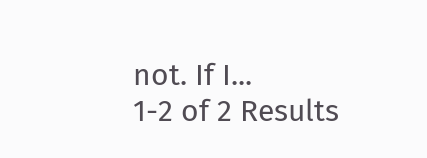not. If I...
1-2 of 2 Results